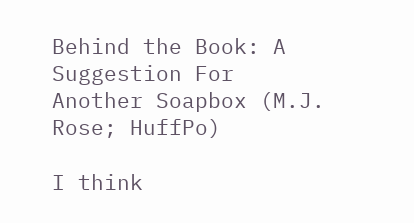Behind the Book: A Suggestion For Another Soapbox (M.J. Rose; HuffPo)

I think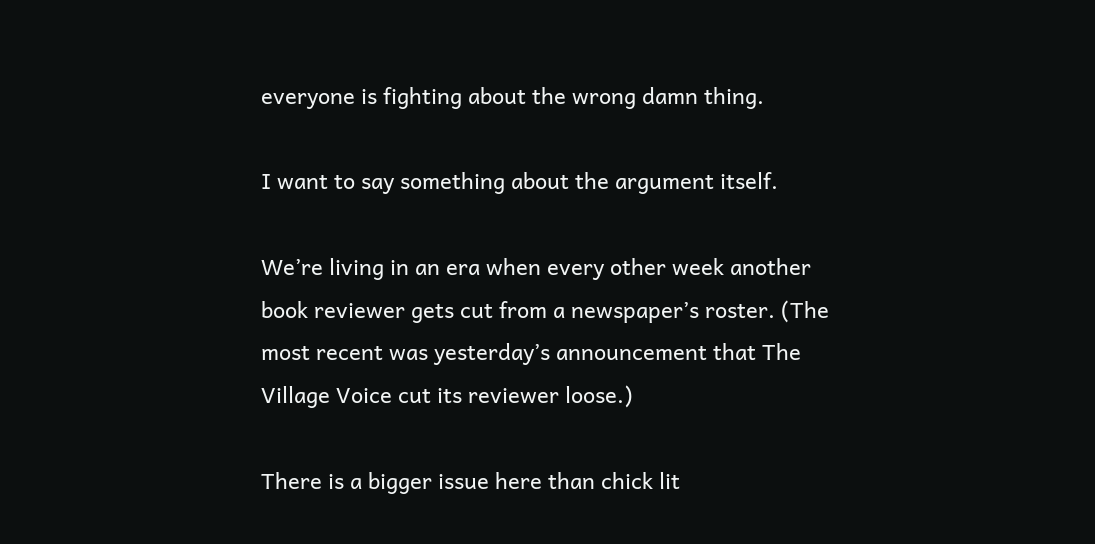everyone is fighting about the wrong damn thing.

I want to say something about the argument itself.

We’re living in an era when every other week another book reviewer gets cut from a newspaper’s roster. (The most recent was yesterday’s announcement that The Village Voice cut its reviewer loose.)

There is a bigger issue here than chick lit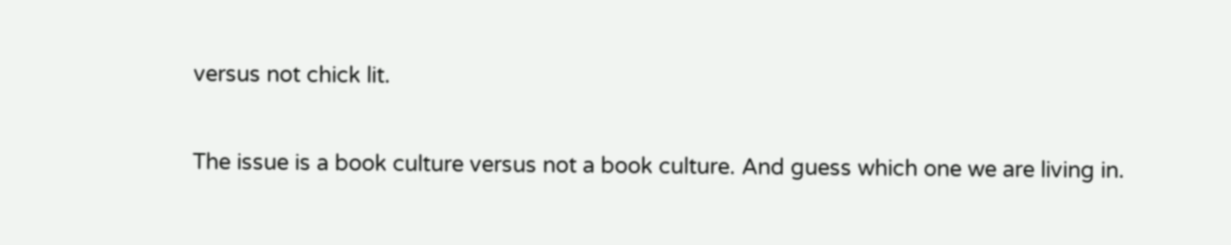versus not chick lit.

The issue is a book culture versus not a book culture. And guess which one we are living in.